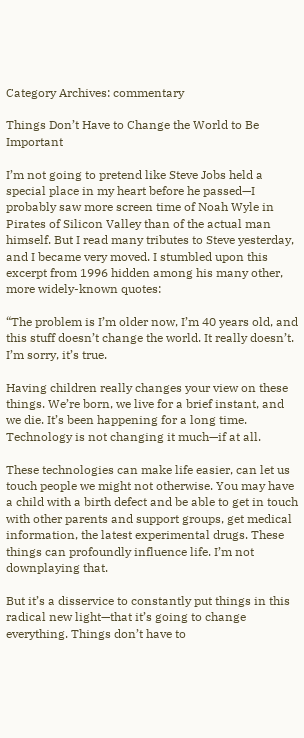Category Archives: commentary

Things Don’t Have to Change the World to Be Important

I’m not going to pretend like Steve Jobs held a special place in my heart before he passed—I probably saw more screen time of Noah Wyle in Pirates of Silicon Valley than of the actual man himself. But I read many tributes to Steve yesterday, and I became very moved. I stumbled upon this excerpt from 1996 hidden among his many other, more widely-known quotes:

“The problem is I’m older now, I’m 40 years old, and this stuff doesn’t change the world. It really doesn’t. I’m sorry, it’s true.

Having children really changes your view on these things. We’re born, we live for a brief instant, and we die. It’s been happening for a long time. Technology is not changing it much—if at all.

These technologies can make life easier, can let us touch people we might not otherwise. You may have a child with a birth defect and be able to get in touch with other parents and support groups, get medical information, the latest experimental drugs. These things can profoundly influence life. I’m not downplaying that.

But it’s a disservice to constantly put things in this radical new light—that it’s going to change everything. Things don’t have to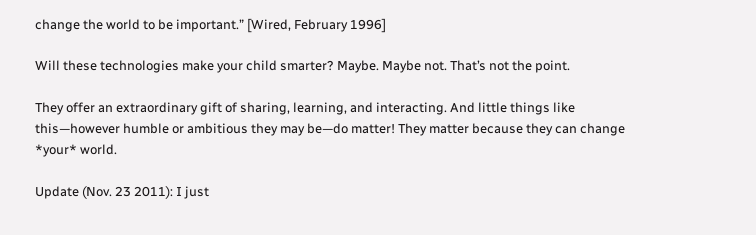change the world to be important.” [Wired, February 1996]

Will these technologies make your child smarter? Maybe. Maybe not. That’s not the point.

They offer an extraordinary gift of sharing, learning, and interacting. And little things like this—however humble or ambitious they may be—do matter! They matter because they can change *your* world.

Update (Nov. 23 2011): I just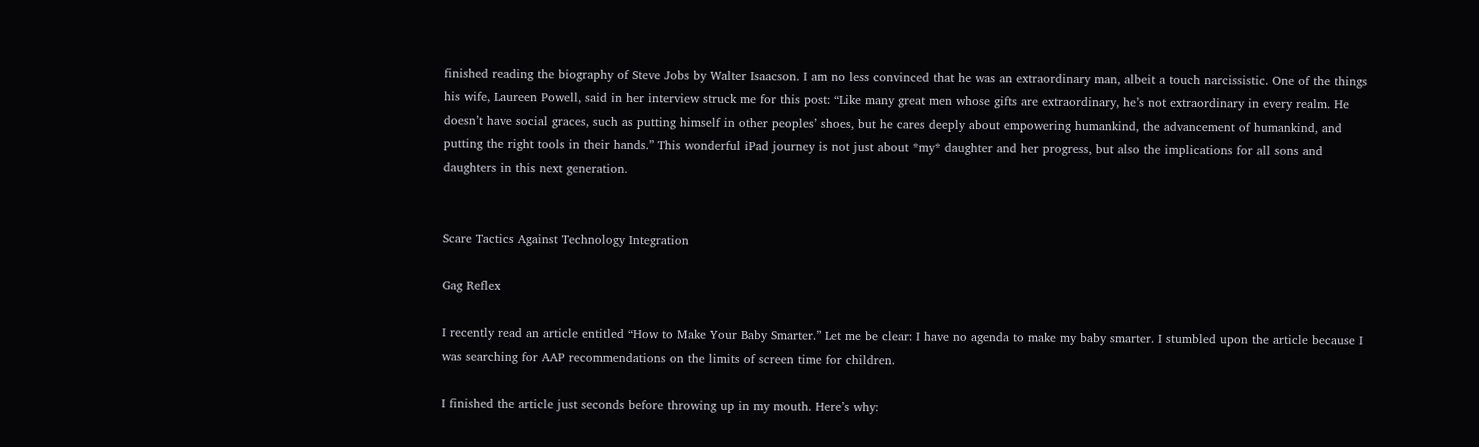finished reading the biography of Steve Jobs by Walter Isaacson. I am no less convinced that he was an extraordinary man, albeit a touch narcissistic. One of the things his wife, Laureen Powell, said in her interview struck me for this post: “Like many great men whose gifts are extraordinary, he’s not extraordinary in every realm. He doesn’t have social graces, such as putting himself in other peoples’ shoes, but he cares deeply about empowering humankind, the advancement of humankind, and putting the right tools in their hands.” This wonderful iPad journey is not just about *my* daughter and her progress, but also the implications for all sons and daughters in this next generation.


Scare Tactics Against Technology Integration

Gag Reflex

I recently read an article entitled “How to Make Your Baby Smarter.” Let me be clear: I have no agenda to make my baby smarter. I stumbled upon the article because I was searching for AAP recommendations on the limits of screen time for children.

I finished the article just seconds before throwing up in my mouth. Here’s why: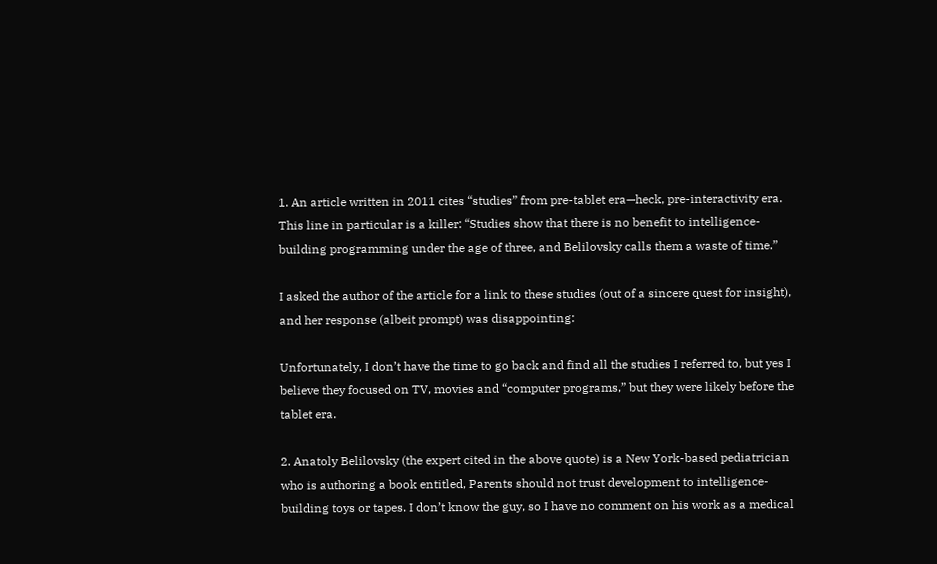1. An article written in 2011 cites “studies” from pre-tablet era—heck, pre-interactivity era. This line in particular is a killer: “Studies show that there is no benefit to intelligence-building programming under the age of three, and Belilovsky calls them a waste of time.”

I asked the author of the article for a link to these studies (out of a sincere quest for insight), and her response (albeit prompt) was disappointing:

Unfortunately, I don’t have the time to go back and find all the studies I referred to, but yes I believe they focused on TV, movies and “computer programs,” but they were likely before the tablet era.

2. Anatoly Belilovsky (the expert cited in the above quote) is a New York-based pediatrician who is authoring a book entitled, Parents should not trust development to intelligence-building toys or tapes. I don’t know the guy, so I have no comment on his work as a medical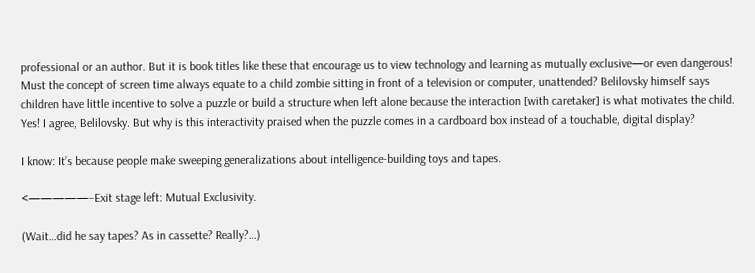professional or an author. But it is book titles like these that encourage us to view technology and learning as mutually exclusive—or even dangerous! Must the concept of screen time always equate to a child zombie sitting in front of a television or computer, unattended? Belilovsky himself says children have little incentive to solve a puzzle or build a structure when left alone because the interaction [with caretaker] is what motivates the child. Yes! I agree, Belilovsky. But why is this interactivity praised when the puzzle comes in a cardboard box instead of a touchable, digital display?

I know: It’s because people make sweeping generalizations about intelligence-building toys and tapes.

<—————–Exit stage left: Mutual Exclusivity.

(Wait…did he say tapes? As in cassette? Really?…)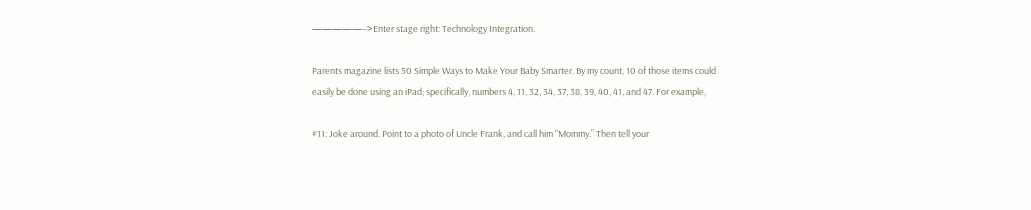—————–>Enter stage right: Technology Integration.

Parents magazine lists 50 Simple Ways to Make Your Baby Smarter. By my count, 10 of those items could easily be done using an iPad; specifically, numbers 4, 11, 32, 34, 37, 38, 39, 40, 41, and 47. For example,

#11: Joke around. Point to a photo of Uncle Frank, and call him “Mommy.” Then tell your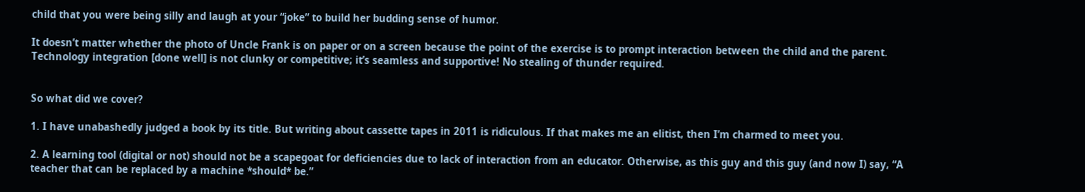child that you were being silly and laugh at your “joke” to build her budding sense of humor.

It doesn’t matter whether the photo of Uncle Frank is on paper or on a screen because the point of the exercise is to prompt interaction between the child and the parent. Technology integration [done well] is not clunky or competitive; it’s seamless and supportive! No stealing of thunder required.


So what did we cover?

1. I have unabashedly judged a book by its title. But writing about cassette tapes in 2011 is ridiculous. If that makes me an elitist, then I’m charmed to meet you.

2. A learning tool (digital or not) should not be a scapegoat for deficiencies due to lack of interaction from an educator. Otherwise, as this guy and this guy (and now I) say, “A teacher that can be replaced by a machine *should* be.”